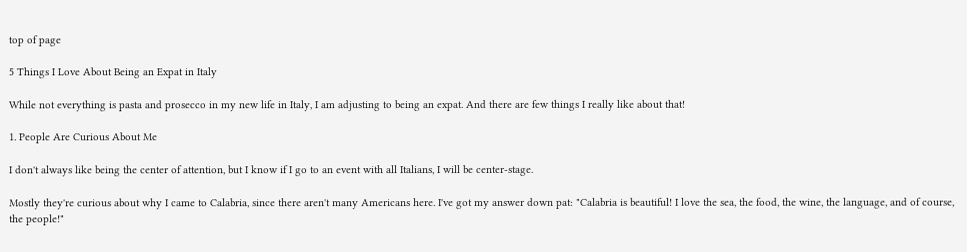top of page

5 Things I Love About Being an Expat in Italy

While not everything is pasta and prosecco in my new life in Italy, I am adjusting to being an expat. And there are few things I really like about that!

1. People Are Curious About Me

I don't always like being the center of attention, but I know if I go to an event with all Italians, I will be center-stage.

Mostly they're curious about why I came to Calabria, since there aren't many Americans here. I've got my answer down pat: "Calabria is beautiful! I love the sea, the food, the wine, the language, and of course, the people!"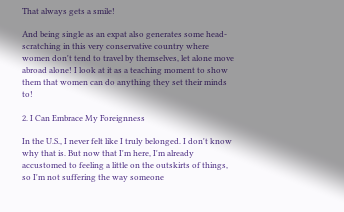That always gets a smile!

And being single as an expat also generates some head-scratching in this very conservative country where women don't tend to travel by themselves, let alone move abroad alone! I look at it as a teaching moment to show them that women can do anything they set their minds to!

2. I Can Embrace My Foreignness

In the U.S., I never felt like I truly belonged. I don't know why that is. But now that I'm here, I'm already accustomed to feeling a little on the outskirts of things, so I'm not suffering the way someone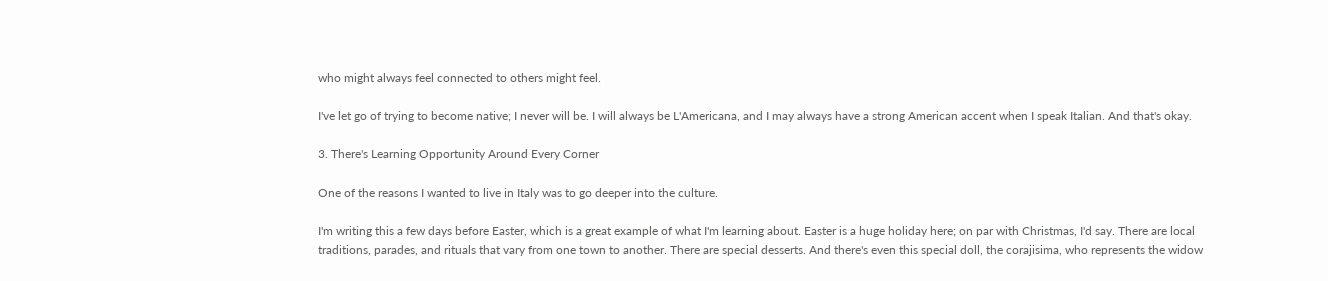who might always feel connected to others might feel.

I've let go of trying to become native; I never will be. I will always be L'Americana, and I may always have a strong American accent when I speak Italian. And that's okay.

3. There's Learning Opportunity Around Every Corner

One of the reasons I wanted to live in Italy was to go deeper into the culture.

I'm writing this a few days before Easter, which is a great example of what I'm learning about. Easter is a huge holiday here; on par with Christmas, I'd say. There are local traditions, parades, and rituals that vary from one town to another. There are special desserts. And there's even this special doll, the corajisima, who represents the widow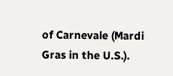of Carnevale (Mardi Gras in the U.S.).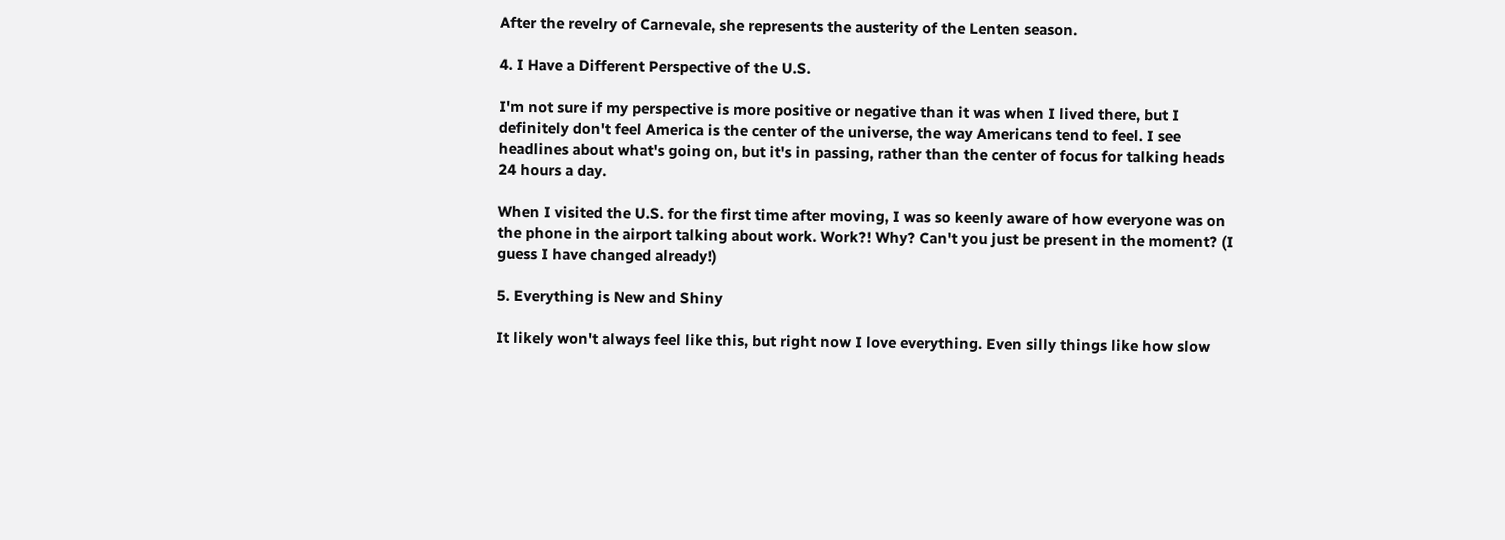After the revelry of Carnevale, she represents the austerity of the Lenten season.

4. I Have a Different Perspective of the U.S.

I'm not sure if my perspective is more positive or negative than it was when I lived there, but I definitely don't feel America is the center of the universe, the way Americans tend to feel. I see headlines about what's going on, but it's in passing, rather than the center of focus for talking heads 24 hours a day.

When I visited the U.S. for the first time after moving, I was so keenly aware of how everyone was on the phone in the airport talking about work. Work?! Why? Can't you just be present in the moment? (I guess I have changed already!)

5. Everything is New and Shiny

It likely won't always feel like this, but right now I love everything. Even silly things like how slow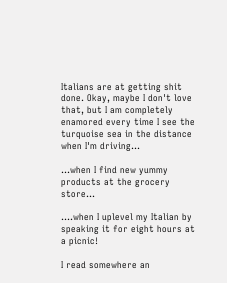Italians are at getting shit done. Okay, maybe I don't love that, but I am completely enamored every time I see the turquoise sea in the distance when I'm driving...

...when I find new yummy products at the grocery store...

....when I uplevel my Italian by speaking it for eight hours at a picnic!

I read somewhere an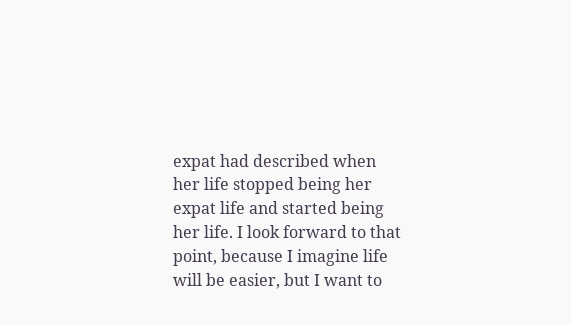expat had described when her life stopped being her expat life and started being her life. I look forward to that point, because I imagine life will be easier, but I want to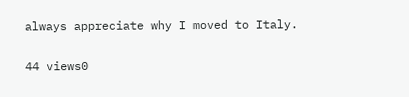always appreciate why I moved to Italy.

44 views0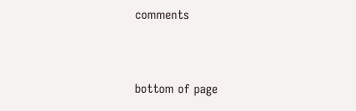comments


bottom of page